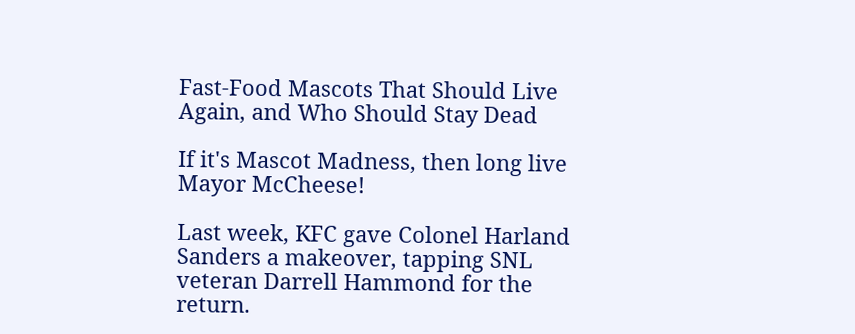Fast-Food Mascots That Should Live Again, and Who Should Stay Dead

If it's Mascot Madness, then long live Mayor McCheese!

Last week, KFC gave Colonel Harland Sanders a makeover, tapping SNL veteran Darrell Hammond for the return.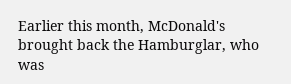Earlier this month, McDonald's brought back the Hamburglar, who was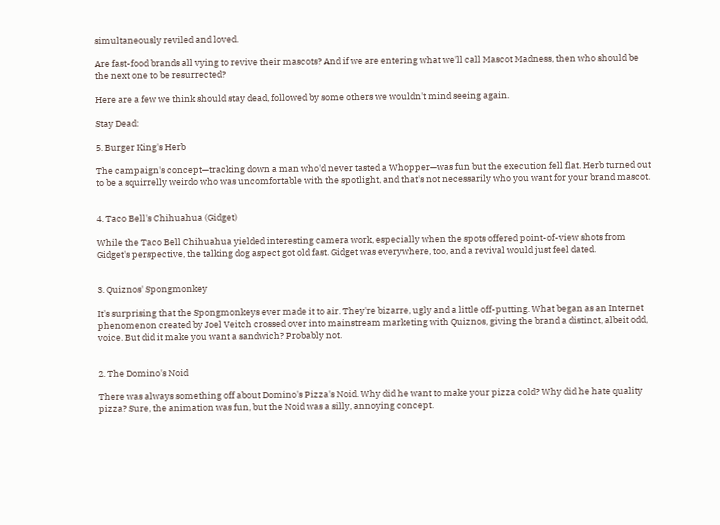simultaneously reviled and loved.

Are fast-food brands all vying to revive their mascots? And if we are entering what we'll call Mascot Madness, then who should be the next one to be resurrected?

Here are a few we think should stay dead, followed by some others we wouldn't mind seeing again.

Stay Dead:

5. Burger King's Herb

The campaign's concept—tracking down a man who'd never tasted a Whopper—was fun but the execution fell flat. Herb turned out to be a squirrelly weirdo who was uncomfortable with the spotlight, and that's not necessarily who you want for your brand mascot.


4. Taco Bell's Chihuahua (Gidget)

While the Taco Bell Chihuahua yielded interesting camera work, especially when the spots offered point-of-view shots from Gidget's perspective, the talking dog aspect got old fast. Gidget was everywhere, too, and a revival would just feel dated.


3. Quiznos' Spongmonkey

It's surprising that the Spongmonkeys ever made it to air. They're bizarre, ugly and a little off-putting. What began as an Internet phenomenon created by Joel Veitch crossed over into mainstream marketing with Quiznos, giving the brand a distinct, albeit odd, voice. But did it make you want a sandwich? Probably not.


2. The Domino's Noid

There was always something off about Domino's Pizza's Noid. Why did he want to make your pizza cold? Why did he hate quality pizza? Sure, the animation was fun, but the Noid was a silly, annoying concept.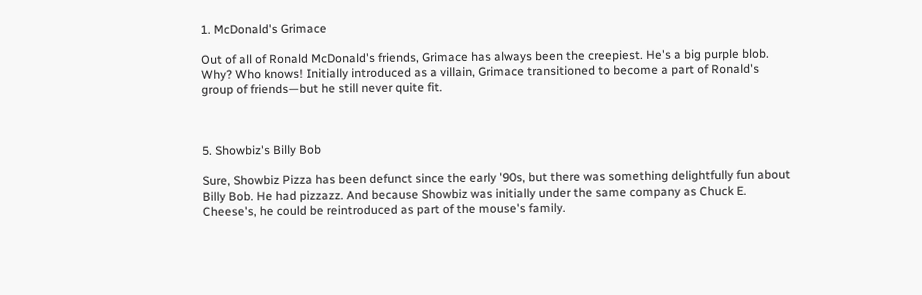1. McDonald's Grimace

Out of all of Ronald McDonald's friends, Grimace has always been the creepiest. He's a big purple blob. Why? Who knows! Initially introduced as a villain, Grimace transitioned to become a part of Ronald's group of friends—but he still never quite fit.



5. Showbiz's Billy Bob

Sure, Showbiz Pizza has been defunct since the early '90s, but there was something delightfully fun about Billy Bob. He had pizzazz. And because Showbiz was initially under the same company as Chuck E. Cheese's, he could be reintroduced as part of the mouse's family.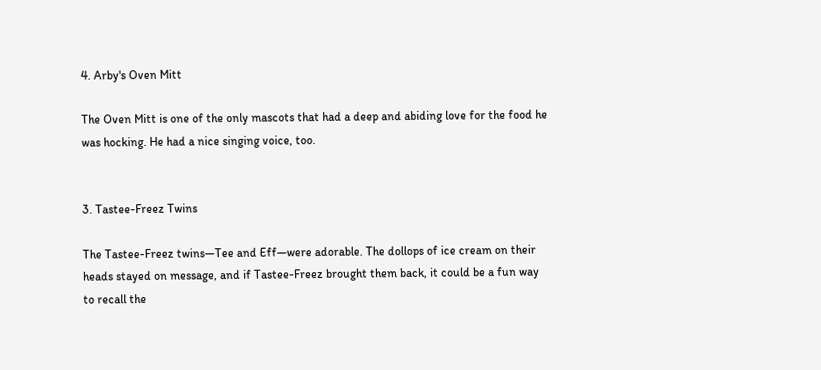4. Arby's Oven Mitt

The Oven Mitt is one of the only mascots that had a deep and abiding love for the food he was hocking. He had a nice singing voice, too.


3. Tastee-Freez Twins

The Tastee-Freez twins—Tee and Eff—were adorable. The dollops of ice cream on their heads stayed on message, and if Tastee-Freez brought them back, it could be a fun way to recall the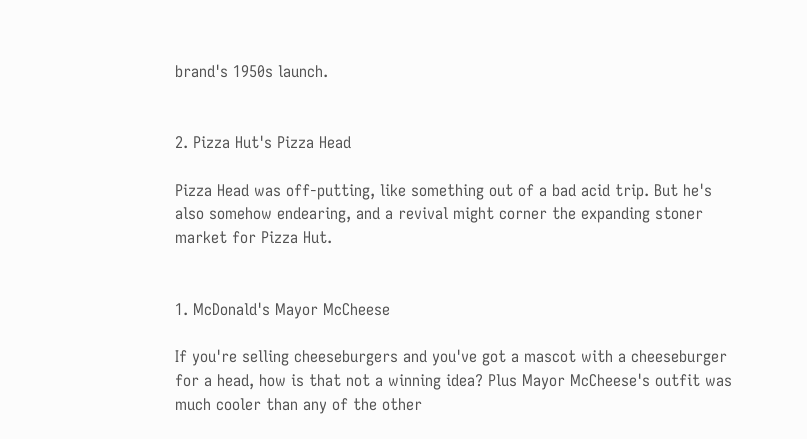brand's 1950s launch.


2. Pizza Hut's Pizza Head

Pizza Head was off-putting, like something out of a bad acid trip. But he's also somehow endearing, and a revival might corner the expanding stoner market for Pizza Hut.


1. McDonald's Mayor McCheese

If you're selling cheeseburgers and you've got a mascot with a cheeseburger for a head, how is that not a winning idea? Plus Mayor McCheese's outfit was much cooler than any of the other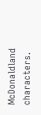McDonaldland characters.